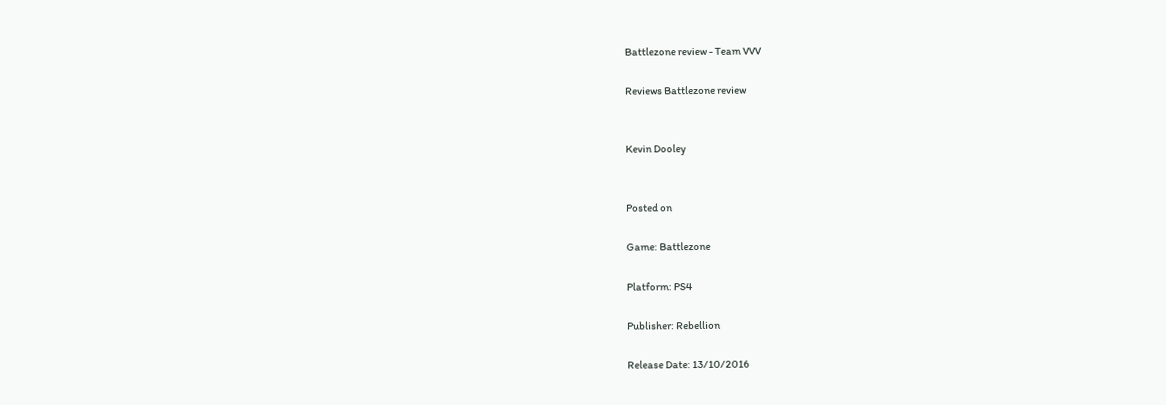Battlezone review - Team VVV

Reviews Battlezone review


Kevin Dooley


Posted on

Game: Battlezone

Platform: PS4

Publisher: Rebellion

Release Date: 13/10/2016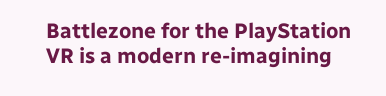Battlezone for the PlayStation VR is a modern re-imagining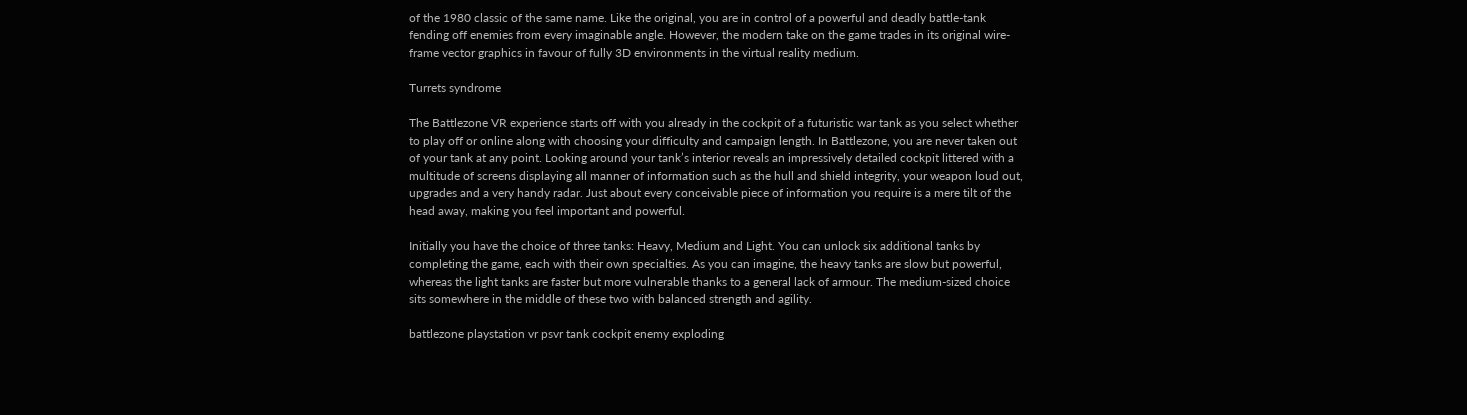of the 1980 classic of the same name. Like the original, you are in control of a powerful and deadly battle-tank fending off enemies from every imaginable angle. However, the modern take on the game trades in its original wire-frame vector graphics in favour of fully 3D environments in the virtual reality medium.

Turrets syndrome

The Battlezone VR experience starts off with you already in the cockpit of a futuristic war tank as you select whether to play off or online along with choosing your difficulty and campaign length. In Battlezone, you are never taken out of your tank at any point. Looking around your tank’s interior reveals an impressively detailed cockpit littered with a multitude of screens displaying all manner of information such as the hull and shield integrity, your weapon loud out, upgrades and a very handy radar. Just about every conceivable piece of information you require is a mere tilt of the head away, making you feel important and powerful.

Initially you have the choice of three tanks: Heavy, Medium and Light. You can unlock six additional tanks by completing the game, each with their own specialties. As you can imagine, the heavy tanks are slow but powerful, whereas the light tanks are faster but more vulnerable thanks to a general lack of armour. The medium-sized choice sits somewhere in the middle of these two with balanced strength and agility.

battlezone playstation vr psvr tank cockpit enemy exploding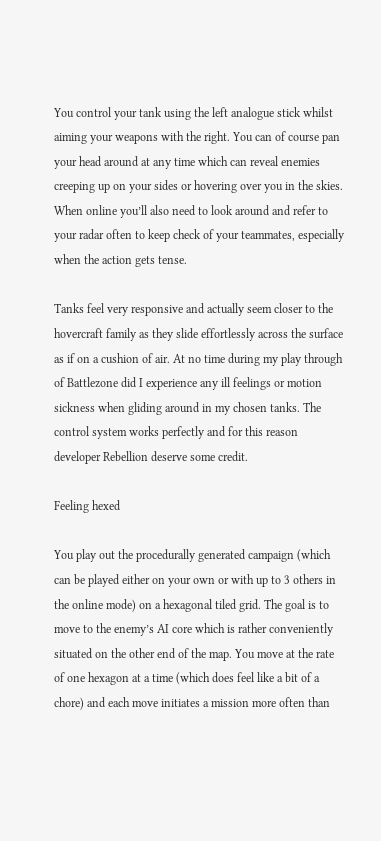You control your tank using the left analogue stick whilst aiming your weapons with the right. You can of course pan your head around at any time which can reveal enemies creeping up on your sides or hovering over you in the skies. When online you’ll also need to look around and refer to your radar often to keep check of your teammates, especially when the action gets tense.

Tanks feel very responsive and actually seem closer to the hovercraft family as they slide effortlessly across the surface as if on a cushion of air. At no time during my play through of Battlezone did I experience any ill feelings or motion sickness when gliding around in my chosen tanks. The control system works perfectly and for this reason developer Rebellion deserve some credit.

Feeling hexed

You play out the procedurally generated campaign (which can be played either on your own or with up to 3 others in the online mode) on a hexagonal tiled grid. The goal is to move to the enemy’s AI core which is rather conveniently situated on the other end of the map. You move at the rate of one hexagon at a time (which does feel like a bit of a chore) and each move initiates a mission more often than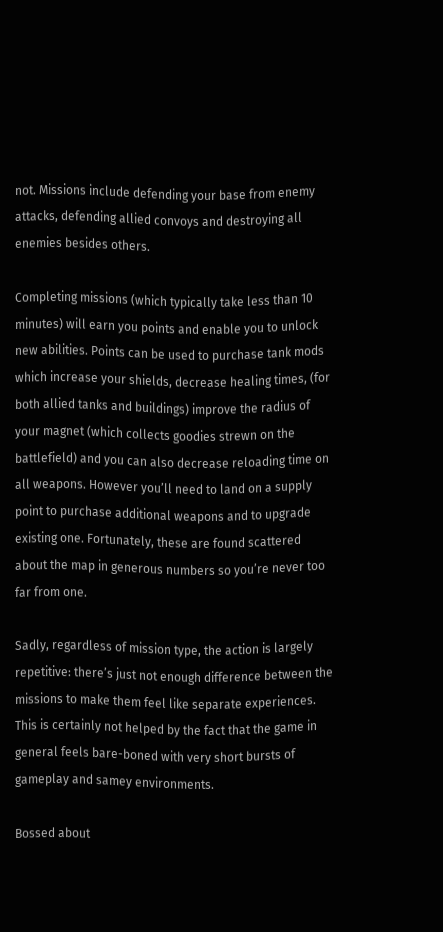not. Missions include defending your base from enemy attacks, defending allied convoys and destroying all enemies besides others.

Completing missions (which typically take less than 10 minutes) will earn you points and enable you to unlock new abilities. Points can be used to purchase tank mods which increase your shields, decrease healing times, (for both allied tanks and buildings) improve the radius of your magnet (which collects goodies strewn on the battlefield) and you can also decrease reloading time on all weapons. However you’ll need to land on a supply point to purchase additional weapons and to upgrade existing one. Fortunately, these are found scattered about the map in generous numbers so you’re never too far from one.

Sadly, regardless of mission type, the action is largely repetitive: there’s just not enough difference between the missions to make them feel like separate experiences. This is certainly not helped by the fact that the game in general feels bare-boned with very short bursts of gameplay and samey environments.

Bossed about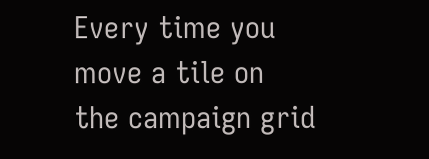Every time you move a tile on the campaign grid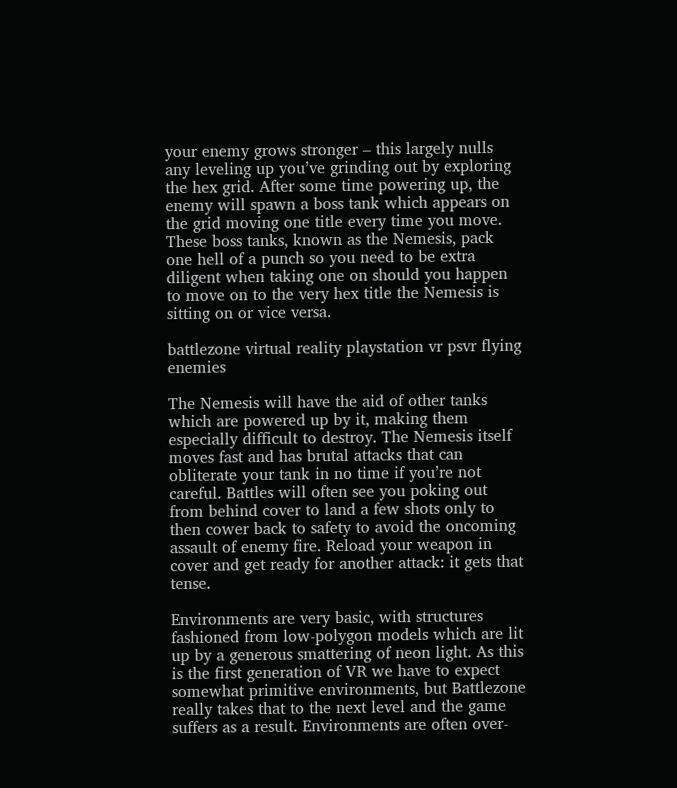your enemy grows stronger – this largely nulls any leveling up you’ve grinding out by exploring the hex grid. After some time powering up, the enemy will spawn a boss tank which appears on the grid moving one title every time you move. These boss tanks, known as the Nemesis, pack one hell of a punch so you need to be extra diligent when taking one on should you happen to move on to the very hex title the Nemesis is sitting on or vice versa.

battlezone virtual reality playstation vr psvr flying enemies

The Nemesis will have the aid of other tanks which are powered up by it, making them especially difficult to destroy. The Nemesis itself moves fast and has brutal attacks that can obliterate your tank in no time if you’re not careful. Battles will often see you poking out from behind cover to land a few shots only to then cower back to safety to avoid the oncoming assault of enemy fire. Reload your weapon in cover and get ready for another attack: it gets that tense.

Environments are very basic, with structures fashioned from low-polygon models which are lit up by a generous smattering of neon light. As this is the first generation of VR we have to expect somewhat primitive environments, but Battlezone really takes that to the next level and the game suffers as a result. Environments are often over-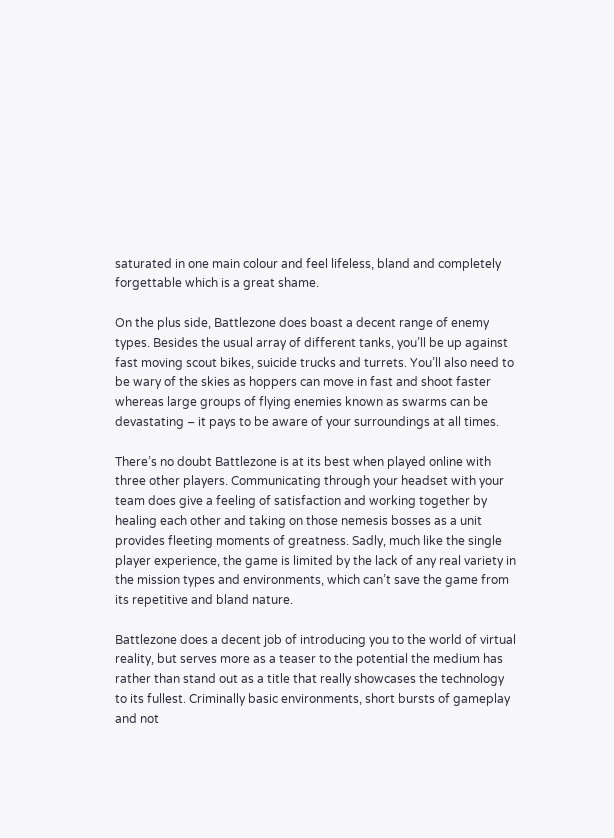saturated in one main colour and feel lifeless, bland and completely forgettable which is a great shame.

On the plus side, Battlezone does boast a decent range of enemy types. Besides the usual array of different tanks, you’ll be up against fast moving scout bikes, suicide trucks and turrets. You’ll also need to be wary of the skies as hoppers can move in fast and shoot faster whereas large groups of flying enemies known as swarms can be devastating – it pays to be aware of your surroundings at all times.

There’s no doubt Battlezone is at its best when played online with three other players. Communicating through your headset with your team does give a feeling of satisfaction and working together by healing each other and taking on those nemesis bosses as a unit provides fleeting moments of greatness. Sadly, much like the single player experience, the game is limited by the lack of any real variety in the mission types and environments, which can’t save the game from its repetitive and bland nature.

Battlezone does a decent job of introducing you to the world of virtual reality, but serves more as a teaser to the potential the medium has rather than stand out as a title that really showcases the technology to its fullest. Criminally basic environments, short bursts of gameplay and not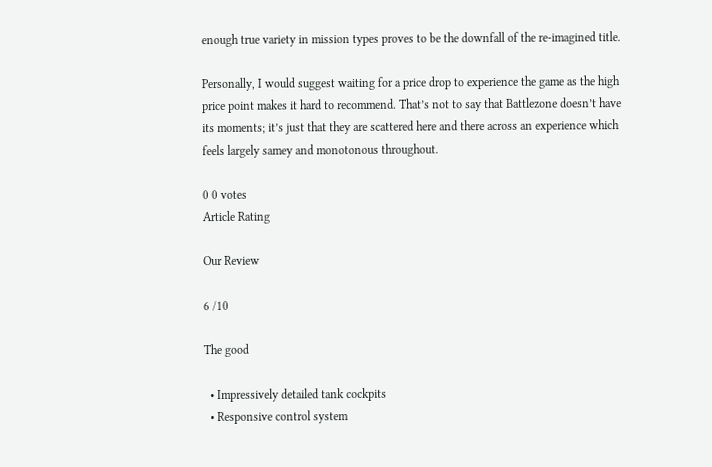enough true variety in mission types proves to be the downfall of the re-imagined title.

Personally, I would suggest waiting for a price drop to experience the game as the high price point makes it hard to recommend. That’s not to say that Battlezone doesn’t have its moments; it’s just that they are scattered here and there across an experience which feels largely samey and monotonous throughout.

0 0 votes
Article Rating

Our Review

6 /10

The good

  • Impressively detailed tank cockpits
  • Responsive control system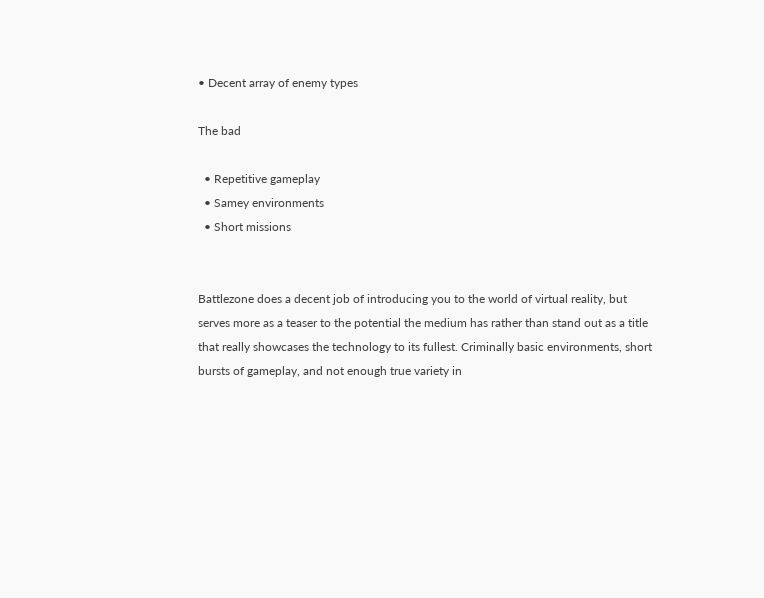• Decent array of enemy types

The bad

  • Repetitive gameplay
  • Samey environments
  • Short missions


Battlezone does a decent job of introducing you to the world of virtual reality, but serves more as a teaser to the potential the medium has rather than stand out as a title that really showcases the technology to its fullest. Criminally basic environments, short bursts of gameplay, and not enough true variety in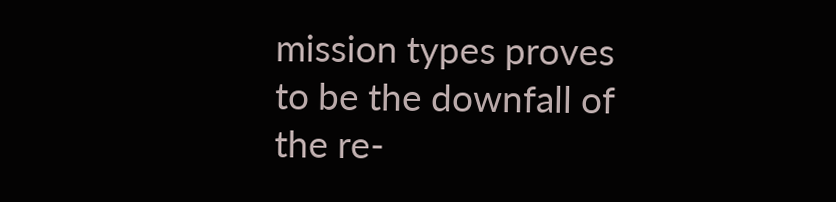mission types proves to be the downfall of the re-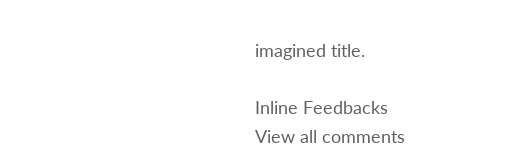imagined title.

Inline Feedbacks
View all comments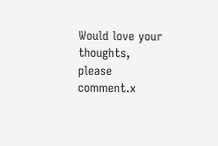Would love your thoughts, please comment.x